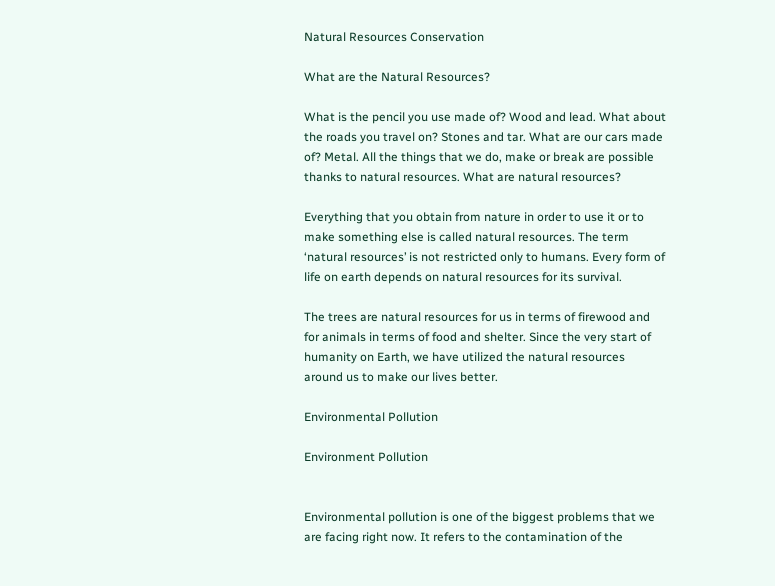Natural Resources Conservation

What are the Natural Resources?

What is the pencil you use made of? Wood and lead. What about the roads you travel on? Stones and tar. What are our cars made of? Metal. All the things that we do, make or break are possible thanks to natural resources. What are natural resources?

Everything that you obtain from nature in order to use it or to make something else is called natural resources. The term ‘natural resources’ is not restricted only to humans. Every form of life on earth depends on natural resources for its survival.

The trees are natural resources for us in terms of firewood and for animals in terms of food and shelter. Since the very start of humanity on Earth, we have utilized the natural resources around us to make our lives better.

Environmental Pollution

Environment Pollution


Environmental pollution is one of the biggest problems that we are facing right now. It refers to the contamination of the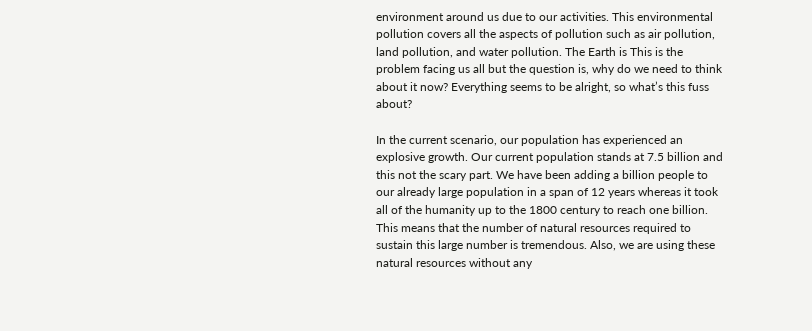environment around us due to our activities. This environmental pollution covers all the aspects of pollution such as air pollution, land pollution, and water pollution. The Earth is This is the problem facing us all but the question is, why do we need to think about it now? Everything seems to be alright, so what’s this fuss about?

In the current scenario, our population has experienced an explosive growth. Our current population stands at 7.5 billion and this not the scary part. We have been adding a billion people to our already large population in a span of 12 years whereas it took all of the humanity up to the 1800 century to reach one billion. This means that the number of natural resources required to sustain this large number is tremendous. Also, we are using these natural resources without any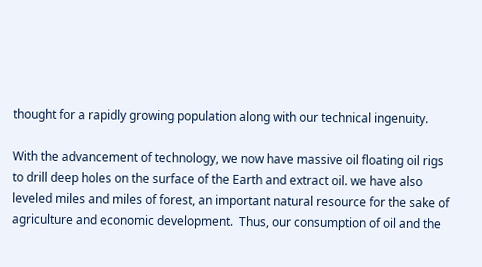thought for a rapidly growing population along with our technical ingenuity.

With the advancement of technology, we now have massive oil floating oil rigs to drill deep holes on the surface of the Earth and extract oil. we have also leveled miles and miles of forest, an important natural resource for the sake of agriculture and economic development.  Thus, our consumption of oil and the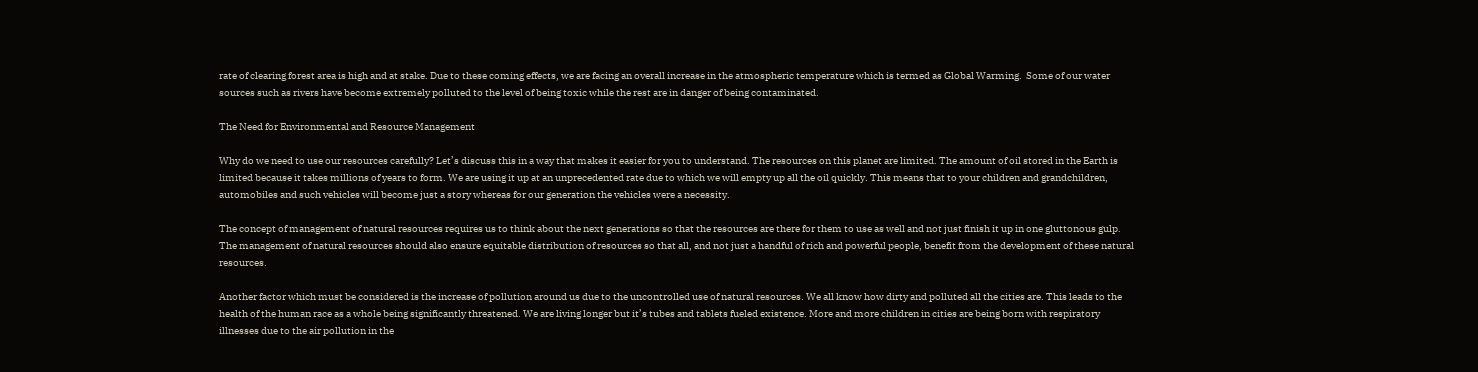rate of clearing forest area is high and at stake. Due to these coming effects, we are facing an overall increase in the atmospheric temperature which is termed as Global Warming.  Some of our water sources such as rivers have become extremely polluted to the level of being toxic while the rest are in danger of being contaminated.

The Need for Environmental and Resource Management

Why do we need to use our resources carefully? Let’s discuss this in a way that makes it easier for you to understand. The resources on this planet are limited. The amount of oil stored in the Earth is limited because it takes millions of years to form. We are using it up at an unprecedented rate due to which we will empty up all the oil quickly. This means that to your children and grandchildren, automobiles and such vehicles will become just a story whereas for our generation the vehicles were a necessity.

The concept of management of natural resources requires us to think about the next generations so that the resources are there for them to use as well and not just finish it up in one gluttonous gulp. The management of natural resources should also ensure equitable distribution of resources so that all, and not just a handful of rich and powerful people, benefit from the development of these natural resources.

Another factor which must be considered is the increase of pollution around us due to the uncontrolled use of natural resources. We all know how dirty and polluted all the cities are. This leads to the health of the human race as a whole being significantly threatened. We are living longer but it’s tubes and tablets fueled existence. More and more children in cities are being born with respiratory illnesses due to the air pollution in the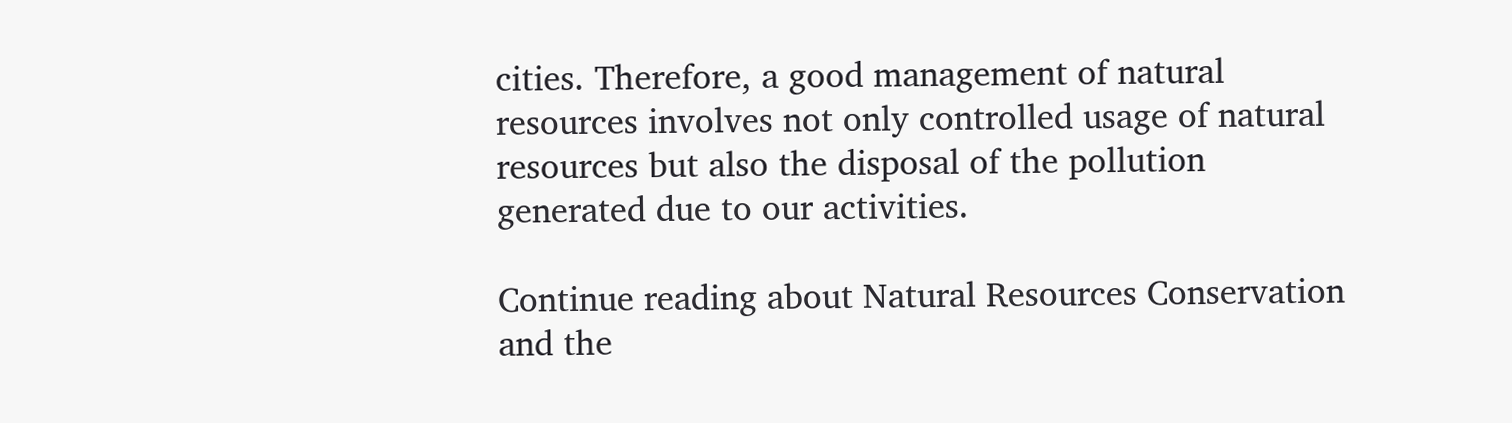cities. Therefore, a good management of natural resources involves not only controlled usage of natural resources but also the disposal of the pollution generated due to our activities.

Continue reading about Natural Resources Conservation and the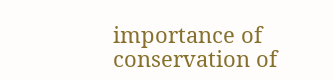importance of conservation of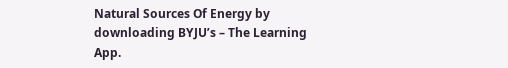Natural Sources Of Energy by downloading BYJU’s – The Learning App.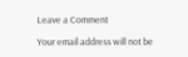Leave a Comment

Your email address will not be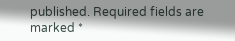published. Required fields are marked *